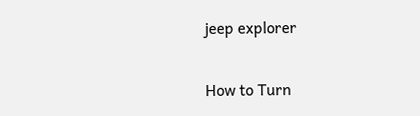jeep explorer

How to Turn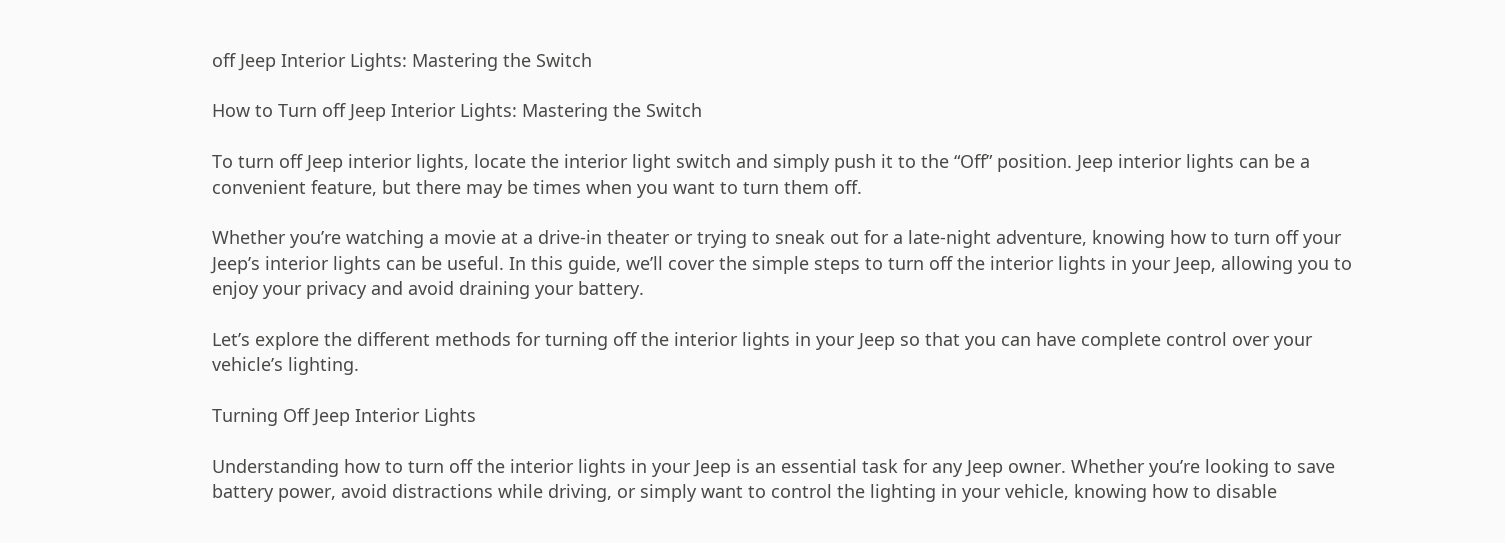off Jeep Interior Lights: Mastering the Switch

How to Turn off Jeep Interior Lights: Mastering the Switch

To turn off Jeep interior lights, locate the interior light switch and simply push it to the “Off” position. Jeep interior lights can be a convenient feature, but there may be times when you want to turn them off.

Whether you’re watching a movie at a drive-in theater or trying to sneak out for a late-night adventure, knowing how to turn off your Jeep’s interior lights can be useful. In this guide, we’ll cover the simple steps to turn off the interior lights in your Jeep, allowing you to enjoy your privacy and avoid draining your battery.

Let’s explore the different methods for turning off the interior lights in your Jeep so that you can have complete control over your vehicle’s lighting.

Turning Off Jeep Interior Lights

Understanding how to turn off the interior lights in your Jeep is an essential task for any Jeep owner. Whether you’re looking to save battery power, avoid distractions while driving, or simply want to control the lighting in your vehicle, knowing how to disable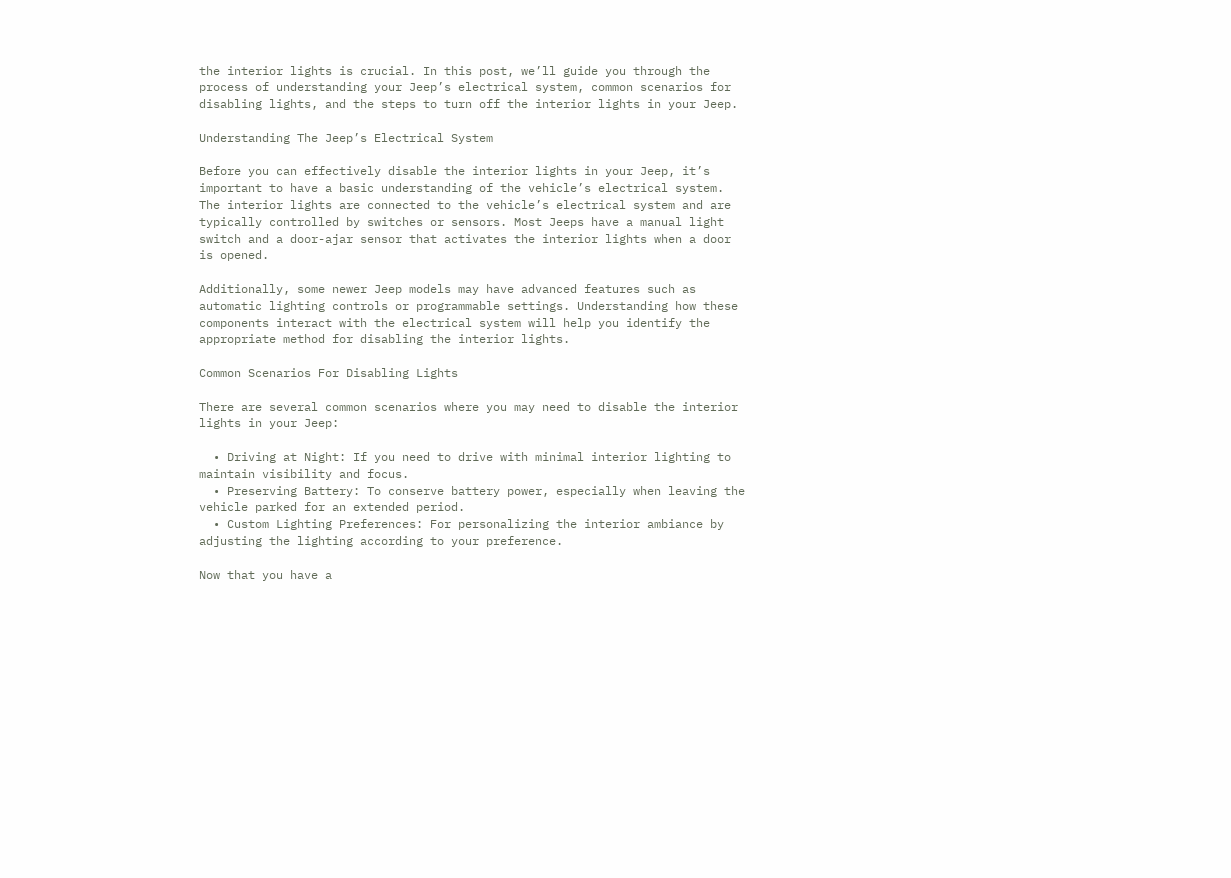the interior lights is crucial. In this post, we’ll guide you through the process of understanding your Jeep’s electrical system, common scenarios for disabling lights, and the steps to turn off the interior lights in your Jeep.

Understanding The Jeep’s Electrical System

Before you can effectively disable the interior lights in your Jeep, it’s important to have a basic understanding of the vehicle’s electrical system. The interior lights are connected to the vehicle’s electrical system and are typically controlled by switches or sensors. Most Jeeps have a manual light switch and a door-ajar sensor that activates the interior lights when a door is opened.

Additionally, some newer Jeep models may have advanced features such as automatic lighting controls or programmable settings. Understanding how these components interact with the electrical system will help you identify the appropriate method for disabling the interior lights.

Common Scenarios For Disabling Lights

There are several common scenarios where you may need to disable the interior lights in your Jeep:

  • Driving at Night: If you need to drive with minimal interior lighting to maintain visibility and focus.
  • Preserving Battery: To conserve battery power, especially when leaving the vehicle parked for an extended period.
  • Custom Lighting Preferences: For personalizing the interior ambiance by adjusting the lighting according to your preference.

Now that you have a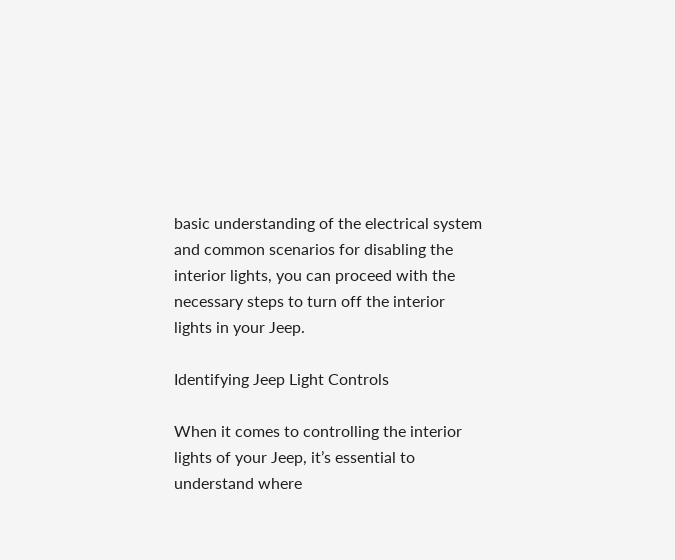basic understanding of the electrical system and common scenarios for disabling the interior lights, you can proceed with the necessary steps to turn off the interior lights in your Jeep.

Identifying Jeep Light Controls

When it comes to controlling the interior lights of your Jeep, it’s essential to understand where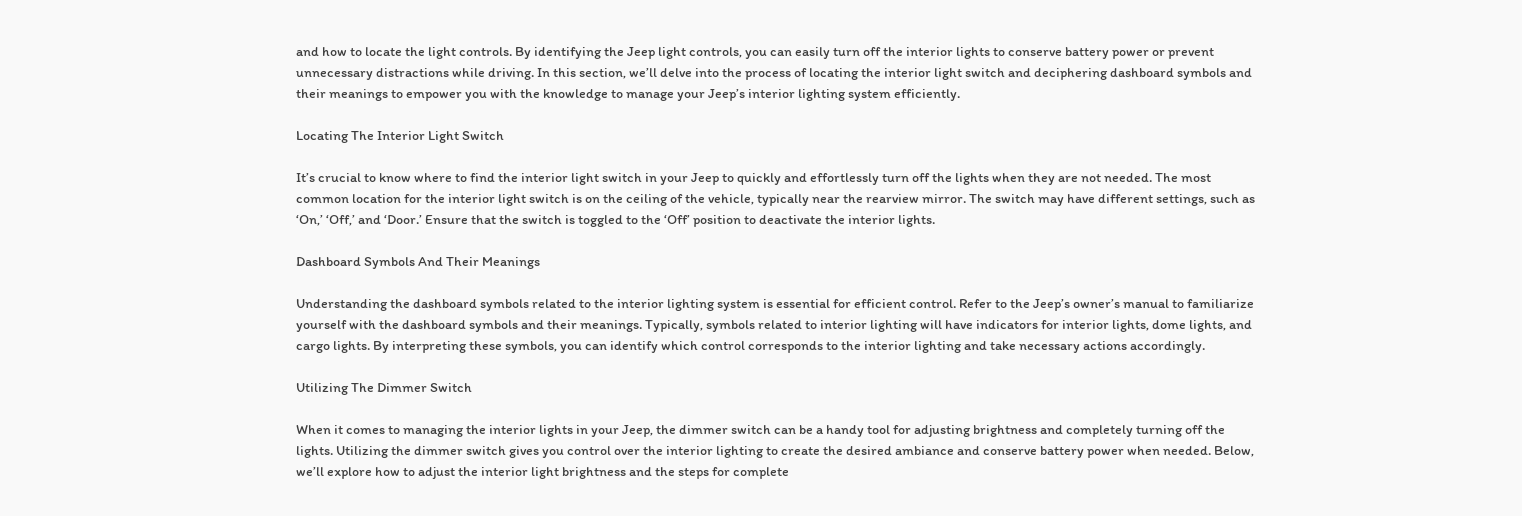and how to locate the light controls. By identifying the Jeep light controls, you can easily turn off the interior lights to conserve battery power or prevent unnecessary distractions while driving. In this section, we’ll delve into the process of locating the interior light switch and deciphering dashboard symbols and their meanings to empower you with the knowledge to manage your Jeep’s interior lighting system efficiently.

Locating The Interior Light Switch

It’s crucial to know where to find the interior light switch in your Jeep to quickly and effortlessly turn off the lights when they are not needed. The most common location for the interior light switch is on the ceiling of the vehicle, typically near the rearview mirror. The switch may have different settings, such as ‘On,’ ‘Off,’ and ‘Door.’ Ensure that the switch is toggled to the ‘Off’ position to deactivate the interior lights.

Dashboard Symbols And Their Meanings

Understanding the dashboard symbols related to the interior lighting system is essential for efficient control. Refer to the Jeep’s owner’s manual to familiarize yourself with the dashboard symbols and their meanings. Typically, symbols related to interior lighting will have indicators for interior lights, dome lights, and cargo lights. By interpreting these symbols, you can identify which control corresponds to the interior lighting and take necessary actions accordingly.

Utilizing The Dimmer Switch

When it comes to managing the interior lights in your Jeep, the dimmer switch can be a handy tool for adjusting brightness and completely turning off the lights. Utilizing the dimmer switch gives you control over the interior lighting to create the desired ambiance and conserve battery power when needed. Below, we’ll explore how to adjust the interior light brightness and the steps for complete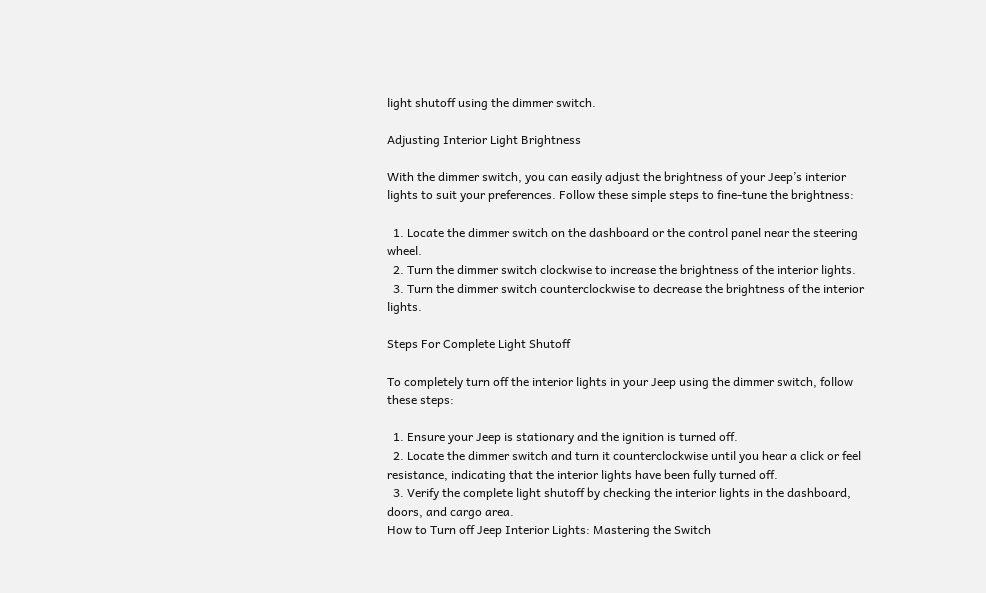light shutoff using the dimmer switch.

Adjusting Interior Light Brightness

With the dimmer switch, you can easily adjust the brightness of your Jeep’s interior lights to suit your preferences. Follow these simple steps to fine-tune the brightness:

  1. Locate the dimmer switch on the dashboard or the control panel near the steering wheel.
  2. Turn the dimmer switch clockwise to increase the brightness of the interior lights.
  3. Turn the dimmer switch counterclockwise to decrease the brightness of the interior lights.

Steps For Complete Light Shutoff

To completely turn off the interior lights in your Jeep using the dimmer switch, follow these steps:

  1. Ensure your Jeep is stationary and the ignition is turned off.
  2. Locate the dimmer switch and turn it counterclockwise until you hear a click or feel resistance, indicating that the interior lights have been fully turned off.
  3. Verify the complete light shutoff by checking the interior lights in the dashboard, doors, and cargo area.
How to Turn off Jeep Interior Lights: Mastering the Switch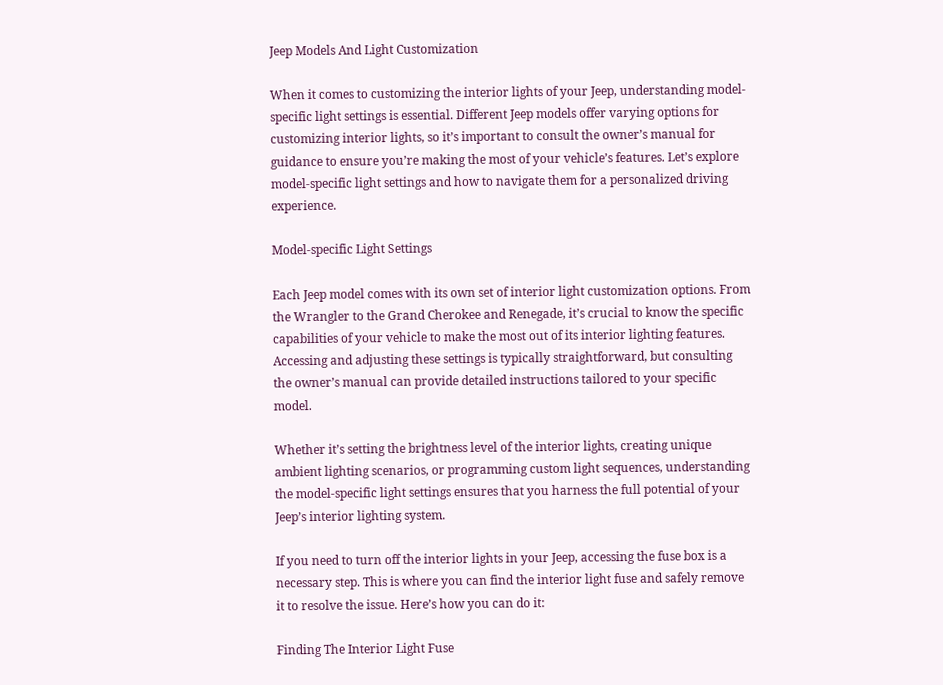Jeep Models And Light Customization

When it comes to customizing the interior lights of your Jeep, understanding model-specific light settings is essential. Different Jeep models offer varying options for customizing interior lights, so it’s important to consult the owner’s manual for guidance to ensure you’re making the most of your vehicle’s features. Let’s explore model-specific light settings and how to navigate them for a personalized driving experience.

Model-specific Light Settings

Each Jeep model comes with its own set of interior light customization options. From the Wrangler to the Grand Cherokee and Renegade, it’s crucial to know the specific capabilities of your vehicle to make the most out of its interior lighting features. Accessing and adjusting these settings is typically straightforward, but consulting the owner’s manual can provide detailed instructions tailored to your specific model.

Whether it’s setting the brightness level of the interior lights, creating unique ambient lighting scenarios, or programming custom light sequences, understanding the model-specific light settings ensures that you harness the full potential of your Jeep’s interior lighting system.

If you need to turn off the interior lights in your Jeep, accessing the fuse box is a necessary step. This is where you can find the interior light fuse and safely remove it to resolve the issue. Here’s how you can do it:

Finding The Interior Light Fuse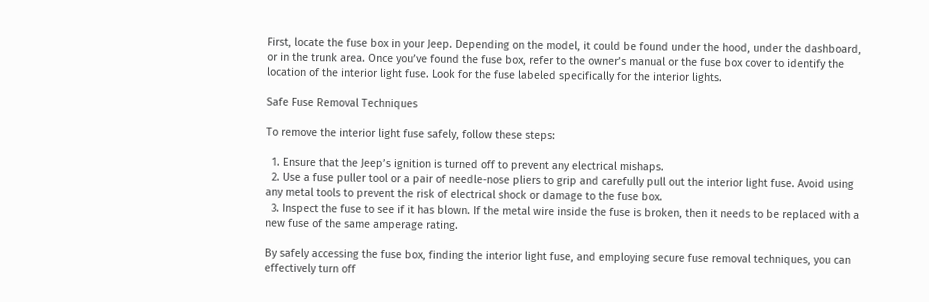First, locate the fuse box in your Jeep. Depending on the model, it could be found under the hood, under the dashboard, or in the trunk area. Once you’ve found the fuse box, refer to the owner’s manual or the fuse box cover to identify the location of the interior light fuse. Look for the fuse labeled specifically for the interior lights.

Safe Fuse Removal Techniques

To remove the interior light fuse safely, follow these steps:

  1. Ensure that the Jeep’s ignition is turned off to prevent any electrical mishaps.
  2. Use a fuse puller tool or a pair of needle-nose pliers to grip and carefully pull out the interior light fuse. Avoid using any metal tools to prevent the risk of electrical shock or damage to the fuse box.
  3. Inspect the fuse to see if it has blown. If the metal wire inside the fuse is broken, then it needs to be replaced with a new fuse of the same amperage rating.

By safely accessing the fuse box, finding the interior light fuse, and employing secure fuse removal techniques, you can effectively turn off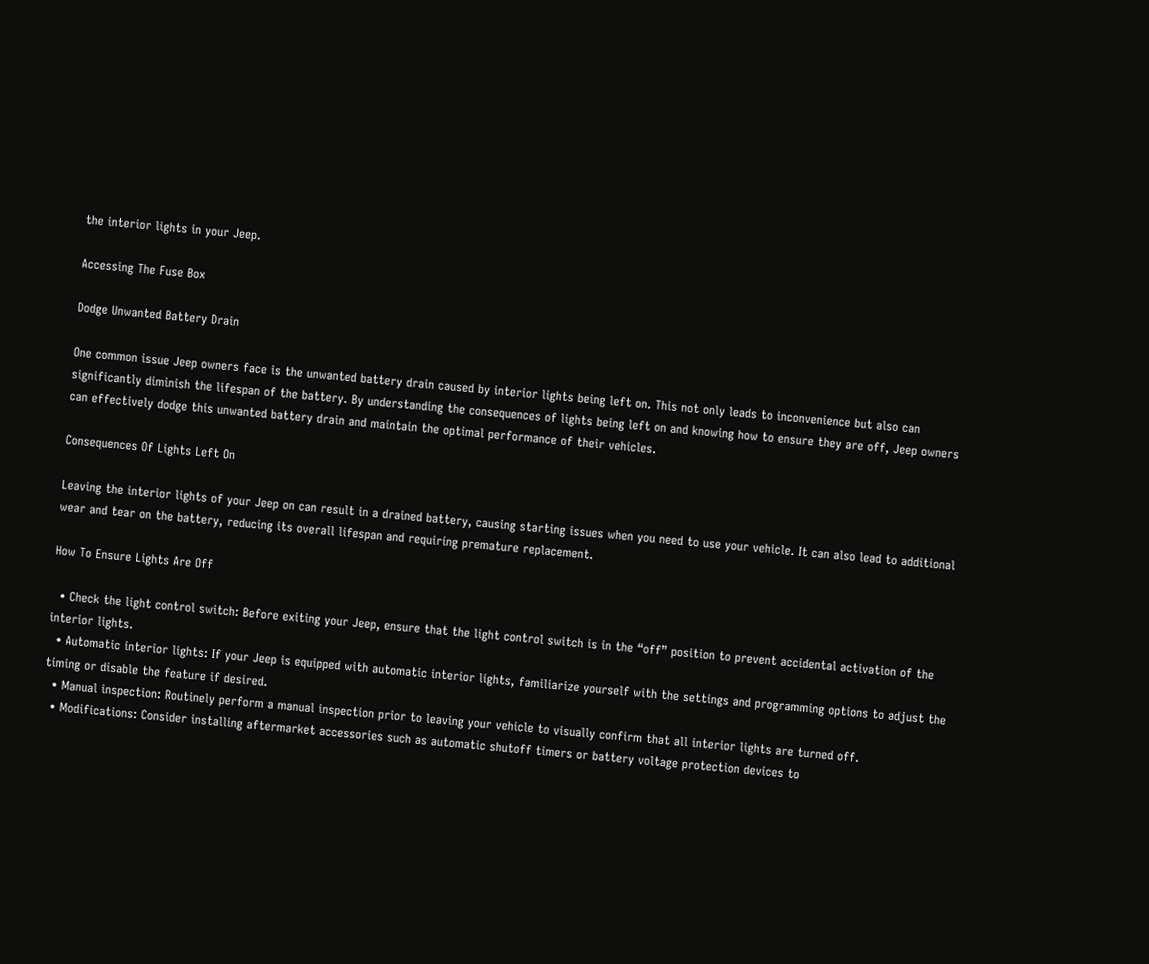the interior lights in your Jeep.

Accessing The Fuse Box

Dodge Unwanted Battery Drain

One common issue Jeep owners face is the unwanted battery drain caused by interior lights being left on. This not only leads to inconvenience but also can significantly diminish the lifespan of the battery. By understanding the consequences of lights being left on and knowing how to ensure they are off, Jeep owners can effectively dodge this unwanted battery drain and maintain the optimal performance of their vehicles.

Consequences Of Lights Left On

Leaving the interior lights of your Jeep on can result in a drained battery, causing starting issues when you need to use your vehicle. It can also lead to additional wear and tear on the battery, reducing its overall lifespan and requiring premature replacement.

How To Ensure Lights Are Off

  • Check the light control switch: Before exiting your Jeep, ensure that the light control switch is in the “off” position to prevent accidental activation of the interior lights.
  • Automatic interior lights: If your Jeep is equipped with automatic interior lights, familiarize yourself with the settings and programming options to adjust the timing or disable the feature if desired.
  • Manual inspection: Routinely perform a manual inspection prior to leaving your vehicle to visually confirm that all interior lights are turned off.
  • Modifications: Consider installing aftermarket accessories such as automatic shutoff timers or battery voltage protection devices to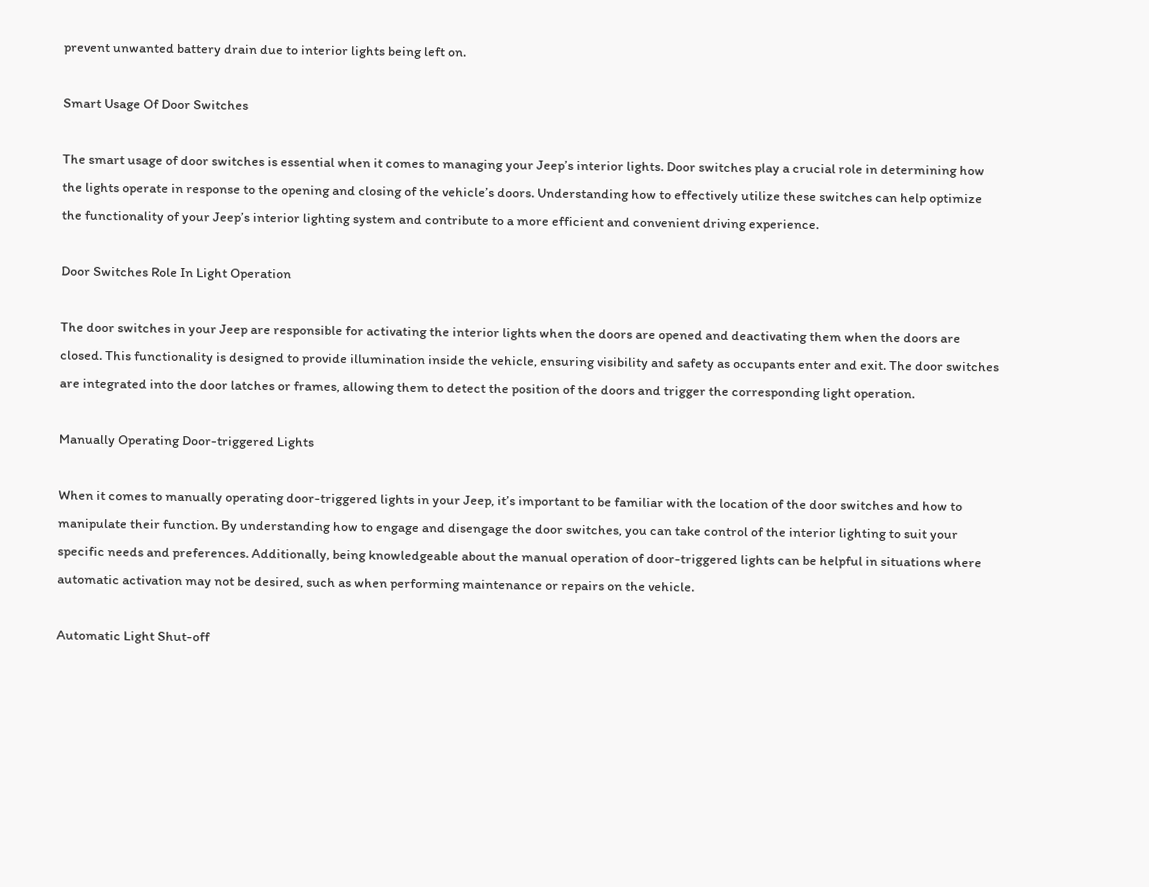prevent unwanted battery drain due to interior lights being left on.

Smart Usage Of Door Switches

The smart usage of door switches is essential when it comes to managing your Jeep’s interior lights. Door switches play a crucial role in determining how the lights operate in response to the opening and closing of the vehicle’s doors. Understanding how to effectively utilize these switches can help optimize the functionality of your Jeep’s interior lighting system and contribute to a more efficient and convenient driving experience.

Door Switches Role In Light Operation

The door switches in your Jeep are responsible for activating the interior lights when the doors are opened and deactivating them when the doors are closed. This functionality is designed to provide illumination inside the vehicle, ensuring visibility and safety as occupants enter and exit. The door switches are integrated into the door latches or frames, allowing them to detect the position of the doors and trigger the corresponding light operation.

Manually Operating Door-triggered Lights

When it comes to manually operating door-triggered lights in your Jeep, it’s important to be familiar with the location of the door switches and how to manipulate their function. By understanding how to engage and disengage the door switches, you can take control of the interior lighting to suit your specific needs and preferences. Additionally, being knowledgeable about the manual operation of door-triggered lights can be helpful in situations where automatic activation may not be desired, such as when performing maintenance or repairs on the vehicle.

Automatic Light Shut-off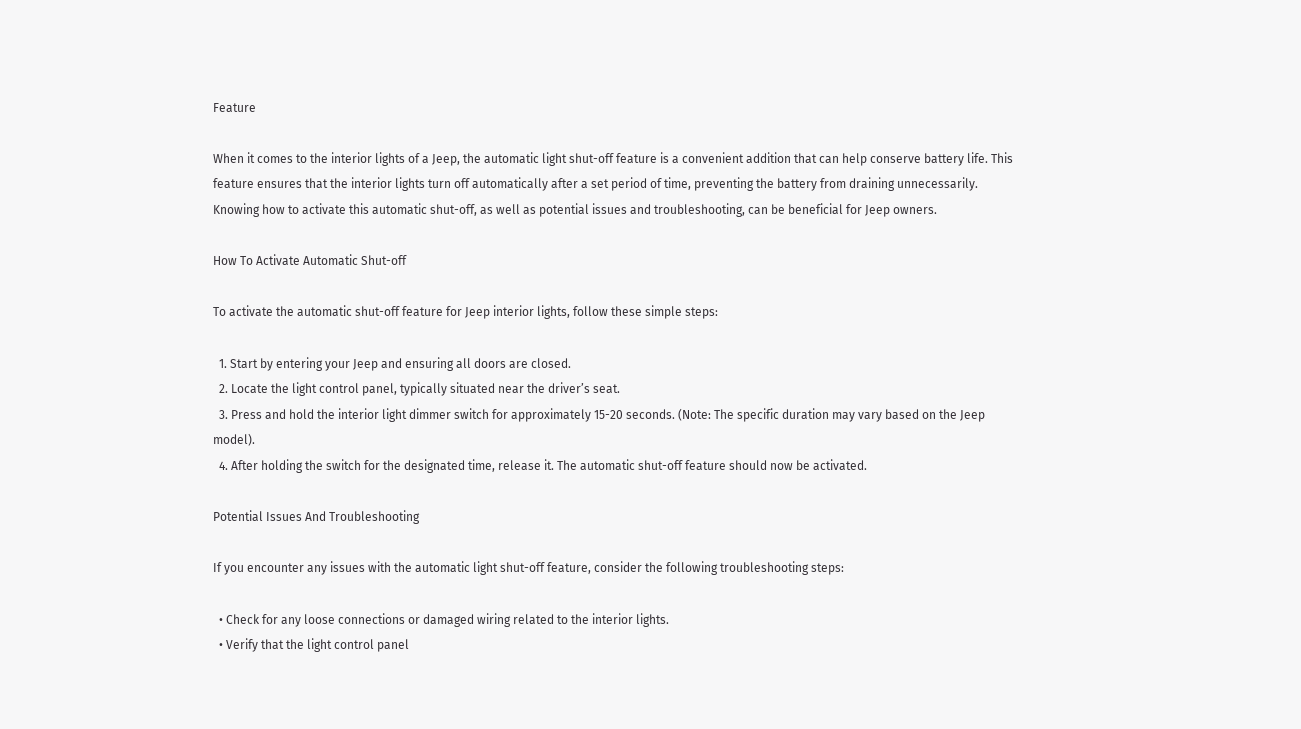Feature

When it comes to the interior lights of a Jeep, the automatic light shut-off feature is a convenient addition that can help conserve battery life. This feature ensures that the interior lights turn off automatically after a set period of time, preventing the battery from draining unnecessarily. Knowing how to activate this automatic shut-off, as well as potential issues and troubleshooting, can be beneficial for Jeep owners.

How To Activate Automatic Shut-off

To activate the automatic shut-off feature for Jeep interior lights, follow these simple steps:

  1. Start by entering your Jeep and ensuring all doors are closed.
  2. Locate the light control panel, typically situated near the driver’s seat.
  3. Press and hold the interior light dimmer switch for approximately 15-20 seconds. (Note: The specific duration may vary based on the Jeep model).
  4. After holding the switch for the designated time, release it. The automatic shut-off feature should now be activated.

Potential Issues And Troubleshooting

If you encounter any issues with the automatic light shut-off feature, consider the following troubleshooting steps:

  • Check for any loose connections or damaged wiring related to the interior lights.
  • Verify that the light control panel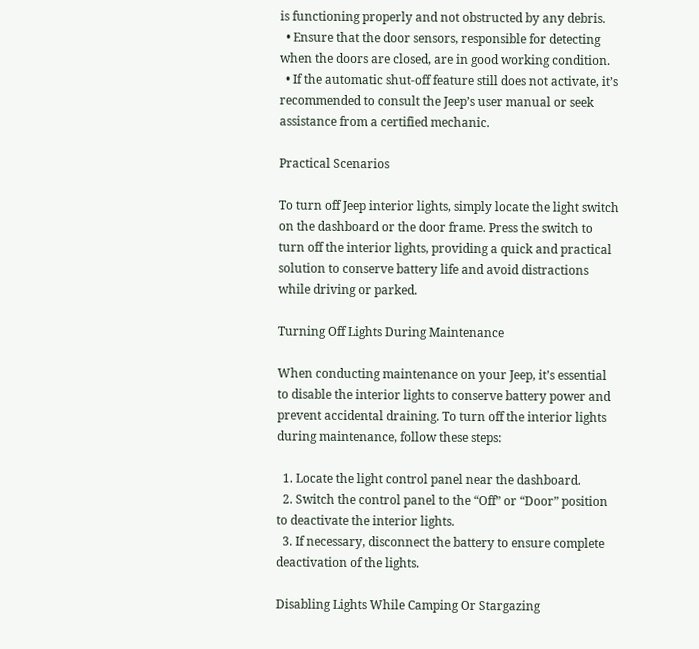is functioning properly and not obstructed by any debris.
  • Ensure that the door sensors, responsible for detecting when the doors are closed, are in good working condition.
  • If the automatic shut-off feature still does not activate, it’s recommended to consult the Jeep’s user manual or seek assistance from a certified mechanic.

Practical Scenarios

To turn off Jeep interior lights, simply locate the light switch on the dashboard or the door frame. Press the switch to turn off the interior lights, providing a quick and practical solution to conserve battery life and avoid distractions while driving or parked.

Turning Off Lights During Maintenance

When conducting maintenance on your Jeep, it’s essential to disable the interior lights to conserve battery power and prevent accidental draining. To turn off the interior lights during maintenance, follow these steps:

  1. Locate the light control panel near the dashboard.
  2. Switch the control panel to the “Off” or “Door” position to deactivate the interior lights.
  3. If necessary, disconnect the battery to ensure complete deactivation of the lights.

Disabling Lights While Camping Or Stargazing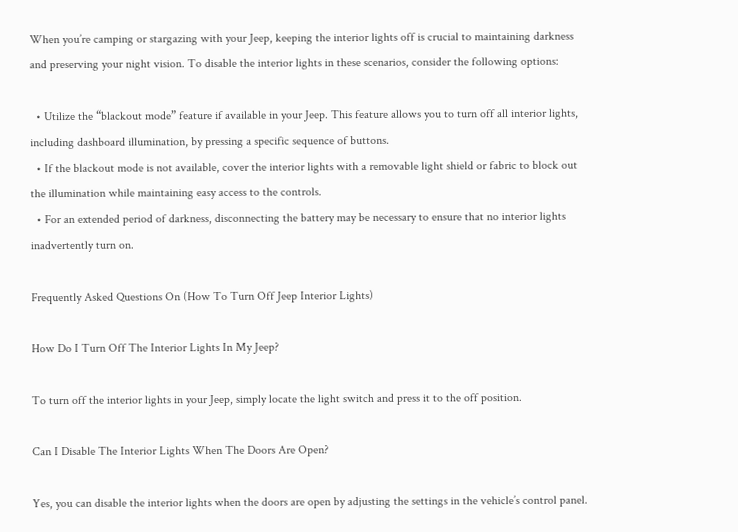When you’re camping or stargazing with your Jeep, keeping the interior lights off is crucial to maintaining darkness and preserving your night vision. To disable the interior lights in these scenarios, consider the following options:

  • Utilize the “blackout mode” feature if available in your Jeep. This feature allows you to turn off all interior lights, including dashboard illumination, by pressing a specific sequence of buttons.
  • If the blackout mode is not available, cover the interior lights with a removable light shield or fabric to block out the illumination while maintaining easy access to the controls.
  • For an extended period of darkness, disconnecting the battery may be necessary to ensure that no interior lights inadvertently turn on.

Frequently Asked Questions On (How To Turn Off Jeep Interior Lights)

How Do I Turn Off The Interior Lights In My Jeep?

To turn off the interior lights in your Jeep, simply locate the light switch and press it to the off position.

Can I Disable The Interior Lights When The Doors Are Open?

Yes, you can disable the interior lights when the doors are open by adjusting the settings in the vehicle’s control panel.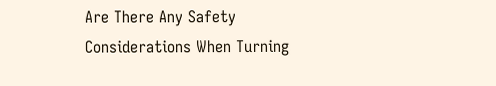Are There Any Safety Considerations When Turning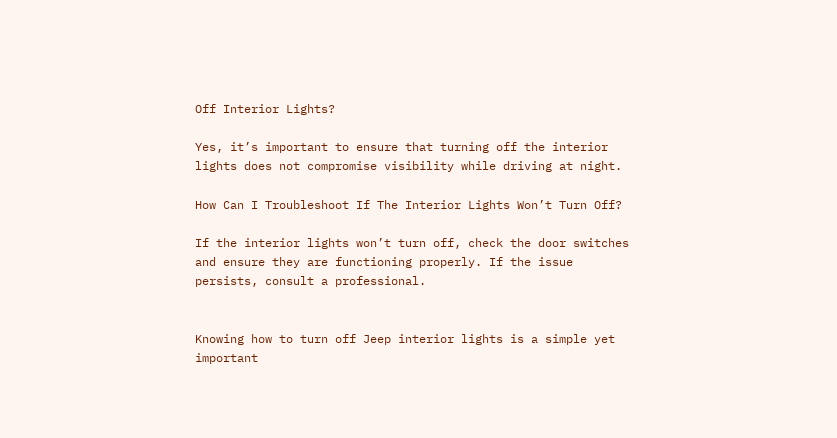Off Interior Lights?

Yes, it’s important to ensure that turning off the interior lights does not compromise visibility while driving at night.

How Can I Troubleshoot If The Interior Lights Won’t Turn Off?

If the interior lights won’t turn off, check the door switches and ensure they are functioning properly. If the issue persists, consult a professional.


Knowing how to turn off Jeep interior lights is a simple yet important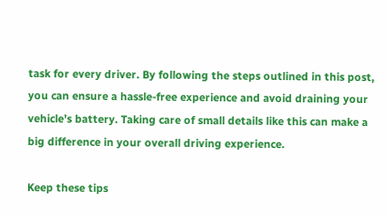task for every driver. By following the steps outlined in this post, you can ensure a hassle-free experience and avoid draining your vehicle’s battery. Taking care of small details like this can make a big difference in your overall driving experience.

Keep these tips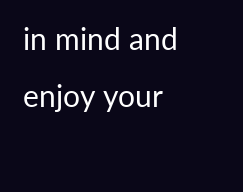in mind and enjoy your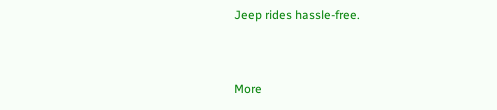Jeep rides hassle-free.


More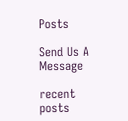Posts

Send Us A Message

recent posts